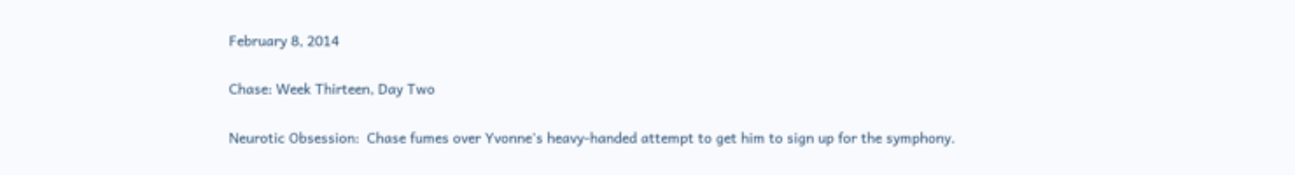February 8, 2014

Chase: Week Thirteen, Day Two

Neurotic Obsession:  Chase fumes over Yvonne's heavy-handed attempt to get him to sign up for the symphony.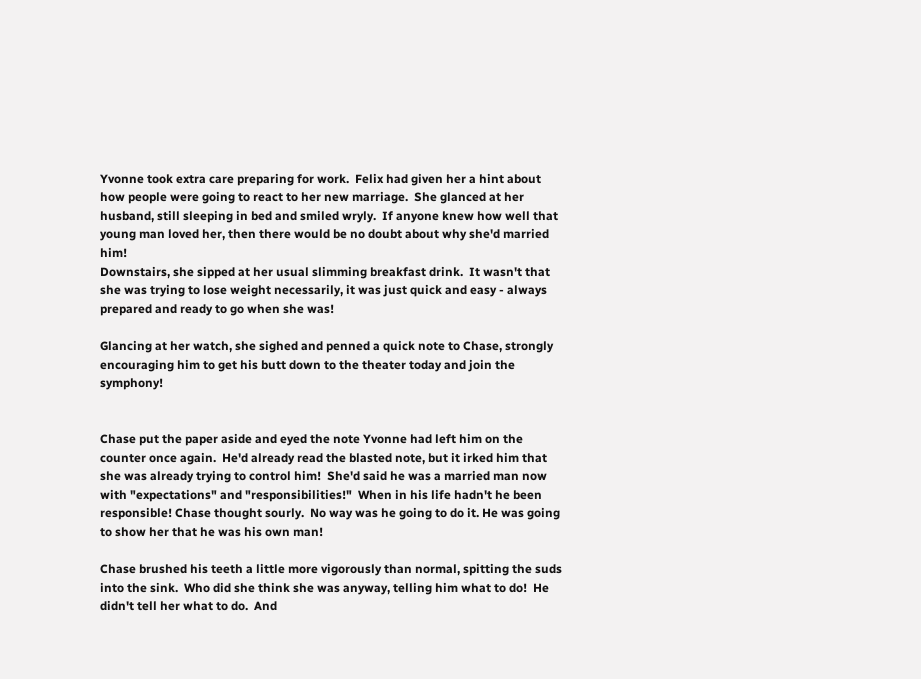Yvonne took extra care preparing for work.  Felix had given her a hint about how people were going to react to her new marriage.  She glanced at her husband, still sleeping in bed and smiled wryly.  If anyone knew how well that young man loved her, then there would be no doubt about why she'd married him!
Downstairs, she sipped at her usual slimming breakfast drink.  It wasn't that she was trying to lose weight necessarily, it was just quick and easy - always prepared and ready to go when she was!

Glancing at her watch, she sighed and penned a quick note to Chase, strongly encouraging him to get his butt down to the theater today and join the symphony!


Chase put the paper aside and eyed the note Yvonne had left him on the counter once again.  He'd already read the blasted note, but it irked him that she was already trying to control him!  She'd said he was a married man now with "expectations" and "responsibilities!"  When in his life hadn't he been responsible! Chase thought sourly.  No way was he going to do it. He was going to show her that he was his own man!

Chase brushed his teeth a little more vigorously than normal, spitting the suds into the sink.  Who did she think she was anyway, telling him what to do!  He didn't tell her what to do.  And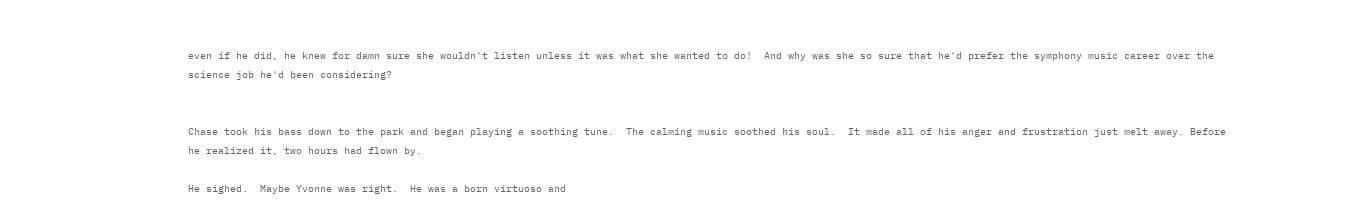even if he did, he knew for damn sure she wouldn't listen unless it was what she wanted to do!  And why was she so sure that he'd prefer the symphony music career over the science job he'd been considering?


Chase took his bass down to the park and began playing a soothing tune.  The calming music soothed his soul.  It made all of his anger and frustration just melt away. Before he realized it, two hours had flown by.

He sighed.  Maybe Yvonne was right.  He was a born virtuoso and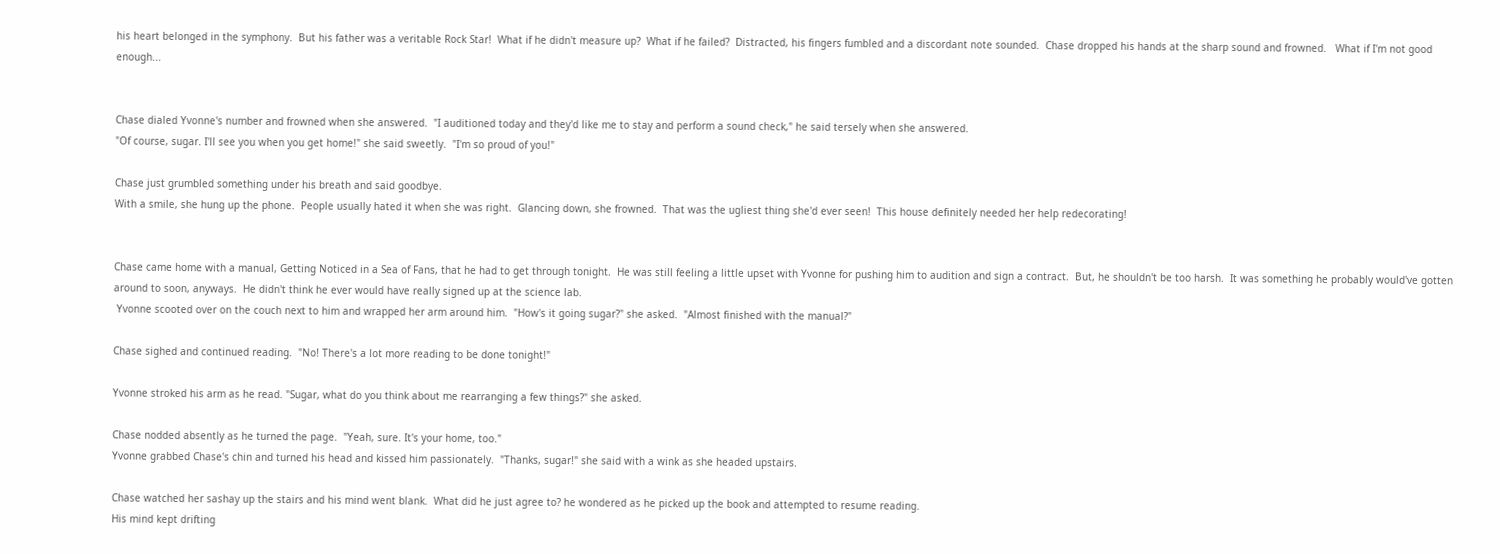his heart belonged in the symphony.  But his father was a veritable Rock Star!  What if he didn't measure up?  What if he failed?  Distracted, his fingers fumbled and a discordant note sounded.  Chase dropped his hands at the sharp sound and frowned.   What if I'm not good enough...


Chase dialed Yvonne's number and frowned when she answered.  "I auditioned today and they'd like me to stay and perform a sound check," he said tersely when she answered.
"Of course, sugar. I'll see you when you get home!" she said sweetly.  "I'm so proud of you!"

Chase just grumbled something under his breath and said goodbye.
With a smile, she hung up the phone.  People usually hated it when she was right.  Glancing down, she frowned.  That was the ugliest thing she'd ever seen!  This house definitely needed her help redecorating!


Chase came home with a manual, Getting Noticed in a Sea of Fans, that he had to get through tonight.  He was still feeling a little upset with Yvonne for pushing him to audition and sign a contract.  But, he shouldn't be too harsh.  It was something he probably would've gotten around to soon, anyways.  He didn't think he ever would have really signed up at the science lab.
 Yvonne scooted over on the couch next to him and wrapped her arm around him.  "How's it going sugar?" she asked.  "Almost finished with the manual?"

Chase sighed and continued reading.  "No! There's a lot more reading to be done tonight!"

Yvonne stroked his arm as he read. "Sugar, what do you think about me rearranging a few things?" she asked.

Chase nodded absently as he turned the page.  "Yeah, sure. It's your home, too."
Yvonne grabbed Chase's chin and turned his head and kissed him passionately.  "Thanks, sugar!" she said with a wink as she headed upstairs.

Chase watched her sashay up the stairs and his mind went blank.  What did he just agree to? he wondered as he picked up the book and attempted to resume reading.
His mind kept drifting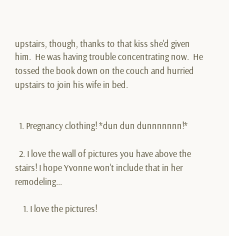upstairs, though, thanks to that kiss she'd given him.  He was having trouble concentrating now.  He tossed the book down on the couch and hurried upstairs to join his wife in bed.


  1. Pregnancy clothing! *dun dun dunnnnnnn!*

  2. I love the wall of pictures you have above the stairs! I hope Yvonne won't include that in her remodeling...

    1. I love the pictures!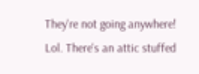They're not going anywhere! Lol. There's an attic stuffed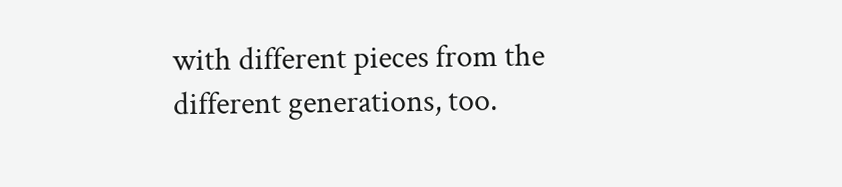with different pieces from the different generations, too.